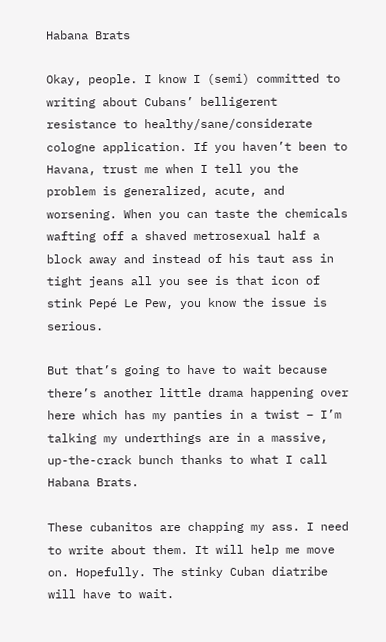Habana Brats

Okay, people. I know I (semi) committed to writing about Cubans’ belligerent resistance to healthy/sane/considerate cologne application. If you haven’t been to Havana, trust me when I tell you the problem is generalized, acute, and worsening. When you can taste the chemicals wafting off a shaved metrosexual half a block away and instead of his taut ass in tight jeans all you see is that icon of stink Pepé Le Pew, you know the issue is serious.

But that’s going to have to wait because there’s another little drama happening over here which has my panties in a twist – I’m talking my underthings are in a massive, up-the-crack bunch thanks to what I call Habana Brats.

These cubanitos are chapping my ass. I need to write about them. It will help me move on. Hopefully. The stinky Cuban diatribe will have to wait.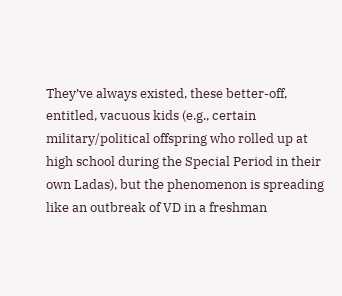They’ve always existed, these better-off, entitled, vacuous kids (e.g., certain military/political offspring who rolled up at high school during the Special Period in their own Ladas), but the phenomenon is spreading like an outbreak of VD in a freshman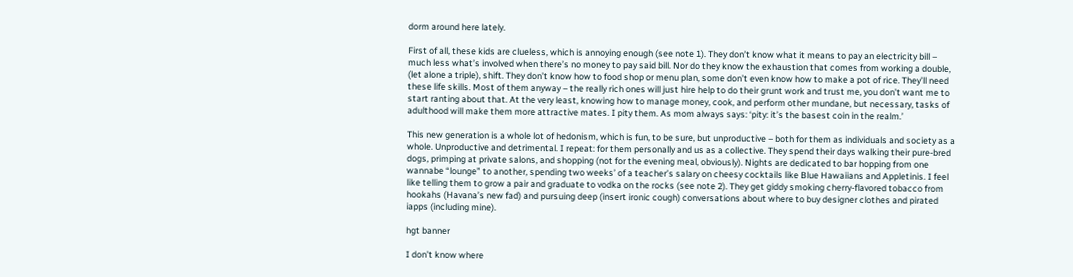dorm around here lately.

First of all, these kids are clueless, which is annoying enough (see note 1). They don’t know what it means to pay an electricity bill – much less what’s involved when there’s no money to pay said bill. Nor do they know the exhaustion that comes from working a double, (let alone a triple), shift. They don’t know how to food shop or menu plan, some don’t even know how to make a pot of rice. They’ll need these life skills. Most of them anyway – the really rich ones will just hire help to do their grunt work and trust me, you don’t want me to start ranting about that. At the very least, knowing how to manage money, cook, and perform other mundane, but necessary, tasks of adulthood will make them more attractive mates. I pity them. As mom always says: ‘pity: it’s the basest coin in the realm.’

This new generation is a whole lot of hedonism, which is fun, to be sure, but unproductive – both for them as individuals and society as a whole. Unproductive and detrimental. I repeat: for them personally and us as a collective. They spend their days walking their pure-bred dogs, primping at private salons, and shopping (not for the evening meal, obviously). Nights are dedicated to bar hopping from one wannabe “lounge” to another, spending two weeks’ of a teacher’s salary on cheesy cocktails like Blue Hawaiians and Appletinis. I feel like telling them to grow a pair and graduate to vodka on the rocks (see note 2). They get giddy smoking cherry-flavored tobacco from hookahs (Havana’s new fad) and pursuing deep (insert ironic cough) conversations about where to buy designer clothes and pirated iapps (including mine).

hgt banner

I don’t know where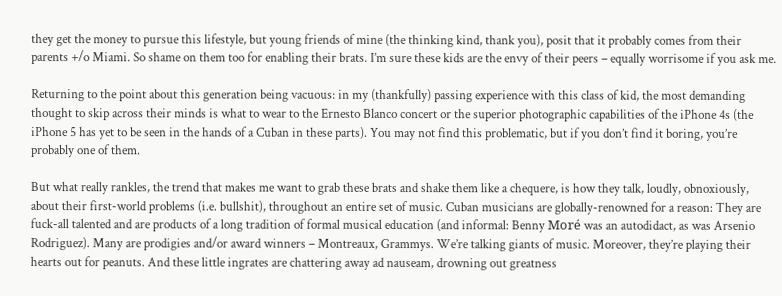they get the money to pursue this lifestyle, but young friends of mine (the thinking kind, thank you), posit that it probably comes from their parents +/o Miami. So shame on them too for enabling their brats. I’m sure these kids are the envy of their peers – equally worrisome if you ask me.

Returning to the point about this generation being vacuous: in my (thankfully) passing experience with this class of kid, the most demanding thought to skip across their minds is what to wear to the Ernesto Blanco concert or the superior photographic capabilities of the iPhone 4s (the iPhone 5 has yet to be seen in the hands of a Cuban in these parts). You may not find this problematic, but if you don’t find it boring, you’re probably one of them.

But what really rankles, the trend that makes me want to grab these brats and shake them like a chequere, is how they talk, loudly, obnoxiously, about their first-world problems (i.e. bullshit), throughout an entire set of music. Cuban musicians are globally-renowned for a reason: They are fuck-all talented and are products of a long tradition of formal musical education (and informal: Benny Moré was an autodidact, as was Arsenio Rodriguez). Many are prodigies and/or award winners – Montreaux, Grammys. We’re talking giants of music. Moreover, they’re playing their hearts out for peanuts. And these little ingrates are chattering away ad nauseam, drowning out greatness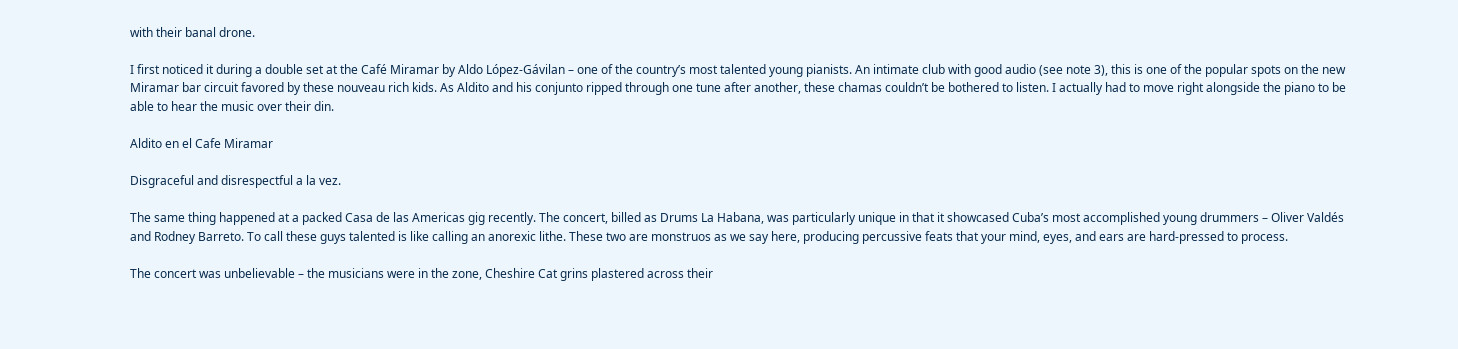with their banal drone.

I first noticed it during a double set at the Café Miramar by Aldo López-Gávilan – one of the country’s most talented young pianists. An intimate club with good audio (see note 3), this is one of the popular spots on the new Miramar bar circuit favored by these nouveau rich kids. As Aldito and his conjunto ripped through one tune after another, these chamas couldn’t be bothered to listen. I actually had to move right alongside the piano to be able to hear the music over their din.

Aldito en el Cafe Miramar

Disgraceful and disrespectful a la vez.

The same thing happened at a packed Casa de las Americas gig recently. The concert, billed as Drums La Habana, was particularly unique in that it showcased Cuba’s most accomplished young drummers – Oliver Valdés and Rodney Barreto. To call these guys talented is like calling an anorexic lithe. These two are monstruos as we say here, producing percussive feats that your mind, eyes, and ears are hard-pressed to process.

The concert was unbelievable – the musicians were in the zone, Cheshire Cat grins plastered across their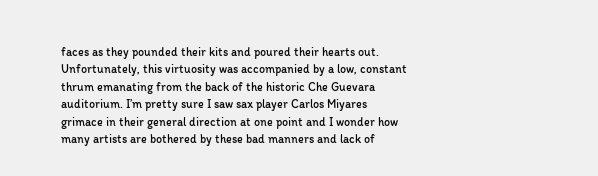faces as they pounded their kits and poured their hearts out. Unfortunately, this virtuosity was accompanied by a low, constant thrum emanating from the back of the historic Che Guevara auditorium. I’m pretty sure I saw sax player Carlos Miyares grimace in their general direction at one point and I wonder how many artists are bothered by these bad manners and lack of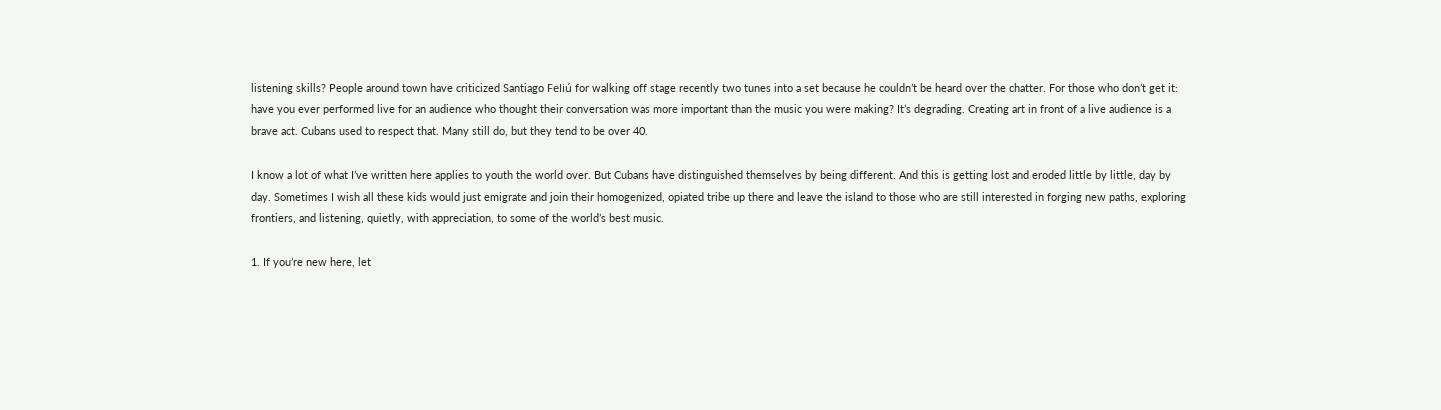listening skills? People around town have criticized Santiago Feliú for walking off stage recently two tunes into a set because he couldn’t be heard over the chatter. For those who don’t get it: have you ever performed live for an audience who thought their conversation was more important than the music you were making? It’s degrading. Creating art in front of a live audience is a brave act. Cubans used to respect that. Many still do, but they tend to be over 40.

I know a lot of what I’ve written here applies to youth the world over. But Cubans have distinguished themselves by being different. And this is getting lost and eroded little by little, day by day. Sometimes I wish all these kids would just emigrate and join their homogenized, opiated tribe up there and leave the island to those who are still interested in forging new paths, exploring frontiers, and listening, quietly, with appreciation, to some of the world’s best music.

1. If you’re new here, let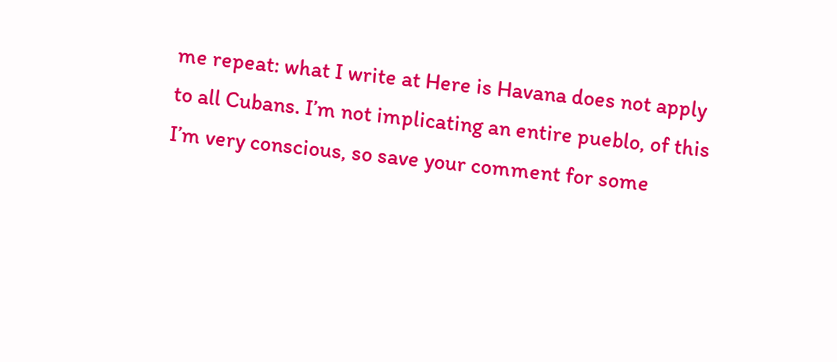me repeat: what I write at Here is Havana does not apply to all Cubans. I’m not implicating an entire pueblo, of this I’m very conscious, so save your comment for some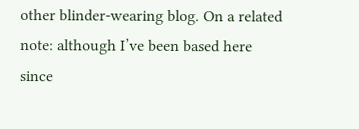other blinder-wearing blog. On a related note: although I’ve been based here since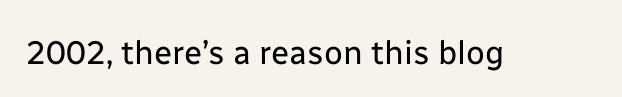2002, there’s a reason this blog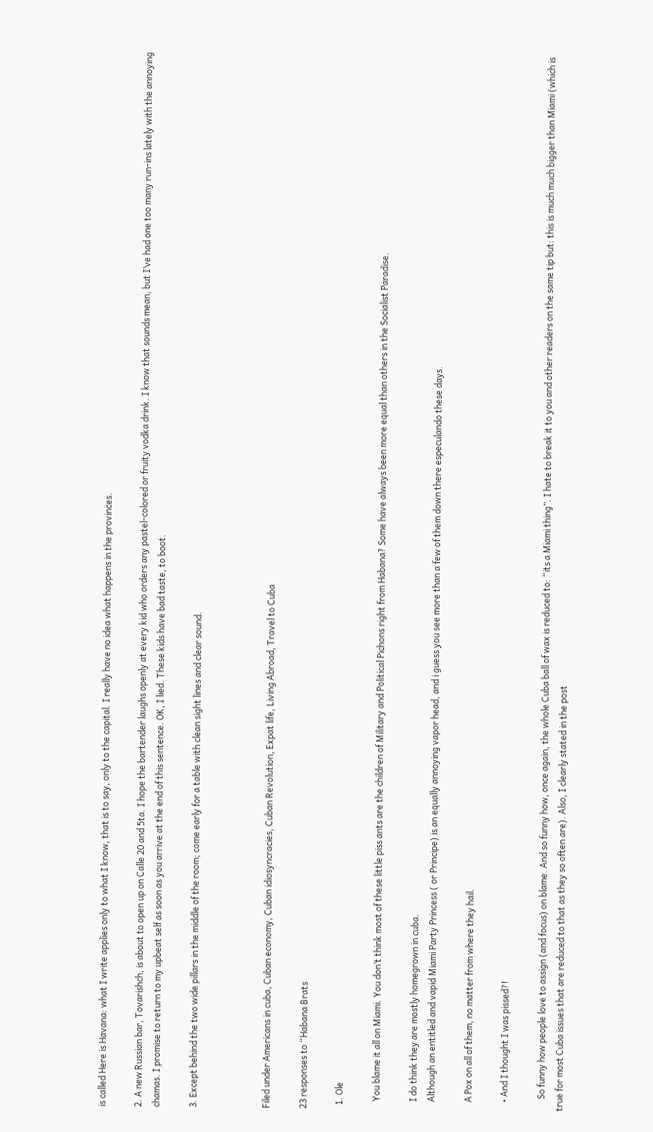is called Here is Havana: what I write applies only to what I know, that is to say, only to the capital. I really have no idea what happens in the provinces.

2. A new Russian bar, Tovarishch, is about to open up on Calle 20 and 5ta. I hope the bartender laughs openly at every kid who orders any pastel-colored or fruity vodka drink. I know that sounds mean, but I’ve had one too many run-ins lately with the annoying chamas. I promise to return to my upbeat self as soon as you arrive at the end of this sentence. OK, I lied. These kids have bad taste, to boot.

3. Except behind the two wide pillars in the middle of the room; come early for a table with clean sight lines and clear sound.



Filed under Americans in cuba, Cuban economy, Cuban idiosyncracies, Cuban Revolution, Expat life, Living Abroad, Travel to Cuba

23 responses to “Habana Brats

  1. Ole

    You blame it all on Miami. You don’t think most of these little piss ants are the children of Military and Political Pichons right from Habana? Some have always been more equal than others in the Socialist Paradise.

    I do think they are mostly homegrown in cuba.
    Although an entitled and vapid Miami Party Princess ( or Principe) is an equally annoying vapor head, and i guess you see more than a few of them down there especulando these days.

    A Pox on all of them, no matter from where they hail.

    • And I thought I was pissed?!

      So funny how people love to assign (and focus) on blame. And so funny how, once again, the whole Cuba ball of wax is reduced to: “its a Miami thing”. I hate to break it to you and other readers on the same tip but: this is much much bigger than Miami (which is true for most Cuba issues that are reduced to that as they so often are). Also, I clearly stated in the post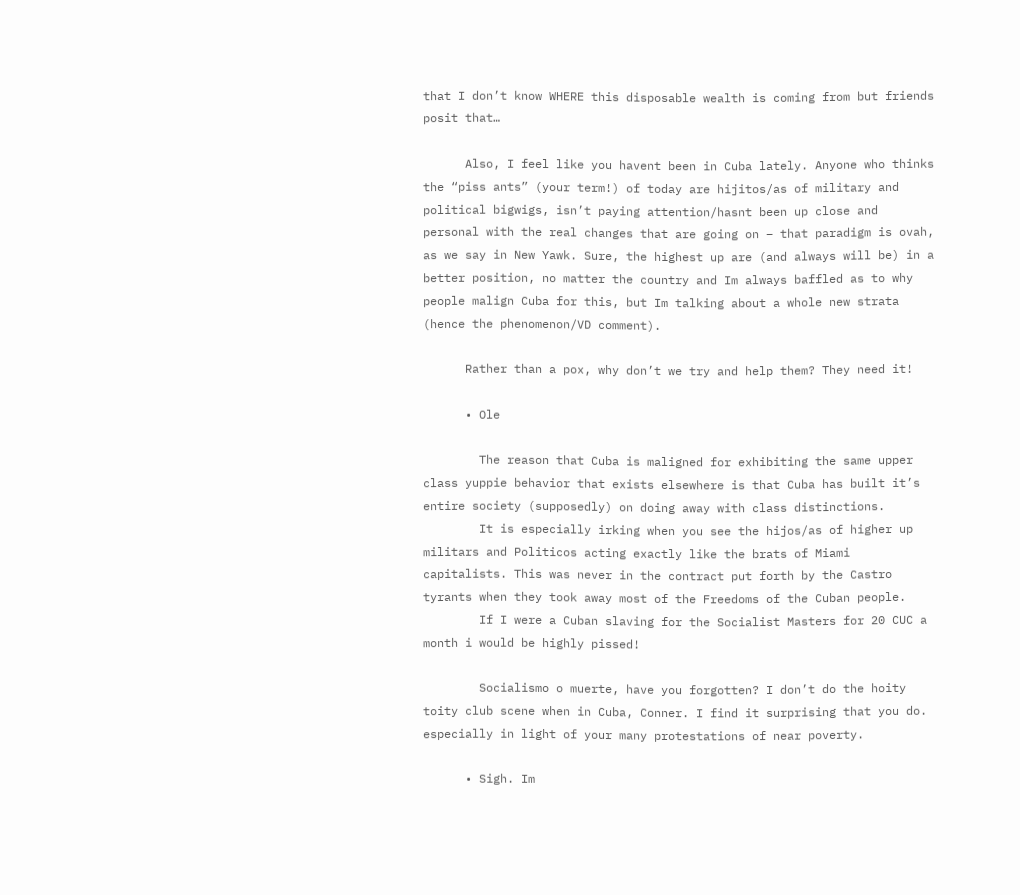that I don’t know WHERE this disposable wealth is coming from but friends posit that…

      Also, I feel like you havent been in Cuba lately. Anyone who thinks the “piss ants” (your term!) of today are hijitos/as of military and political bigwigs, isn’t paying attention/hasnt been up close and personal with the real changes that are going on – that paradigm is ovah, as we say in New Yawk. Sure, the highest up are (and always will be) in a better position, no matter the country and Im always baffled as to why people malign Cuba for this, but Im talking about a whole new strata (hence the phenomenon/VD comment).

      Rather than a pox, why don’t we try and help them? They need it!

      • Ole

        The reason that Cuba is maligned for exhibiting the same upper class yuppie behavior that exists elsewhere is that Cuba has built it’s entire society (supposedly) on doing away with class distinctions.
        It is especially irking when you see the hijos/as of higher up militars and Politicos acting exactly like the brats of Miami capitalists. This was never in the contract put forth by the Castro tyrants when they took away most of the Freedoms of the Cuban people.
        If I were a Cuban slaving for the Socialist Masters for 20 CUC a month i would be highly pissed!

        Socialismo o muerte, have you forgotten? I don’t do the hoity toity club scene when in Cuba, Conner. I find it surprising that you do. especially in light of your many protestations of near poverty.

      • Sigh. Im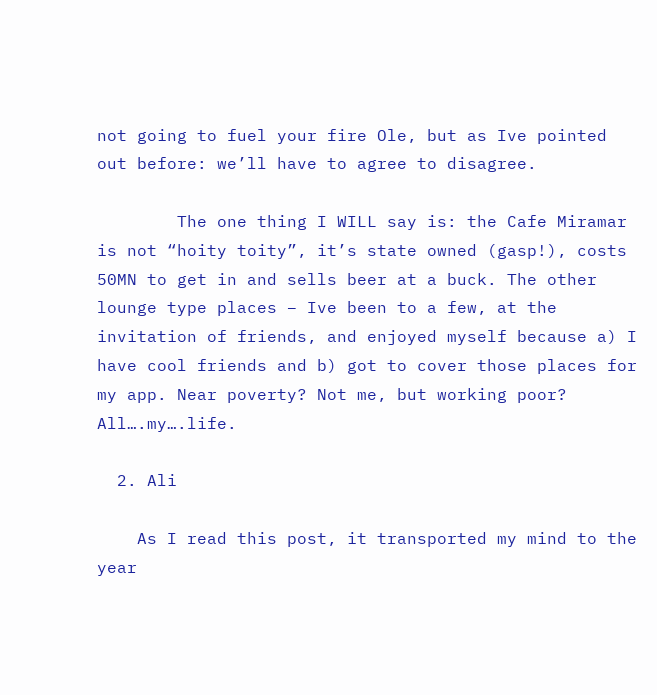not going to fuel your fire Ole, but as Ive pointed out before: we’ll have to agree to disagree.

        The one thing I WILL say is: the Cafe Miramar is not “hoity toity”, it’s state owned (gasp!), costs 50MN to get in and sells beer at a buck. The other lounge type places – Ive been to a few, at the invitation of friends, and enjoyed myself because a) I have cool friends and b) got to cover those places for my app. Near poverty? Not me, but working poor? All….my….life.

  2. Ali

    As I read this post, it transported my mind to the year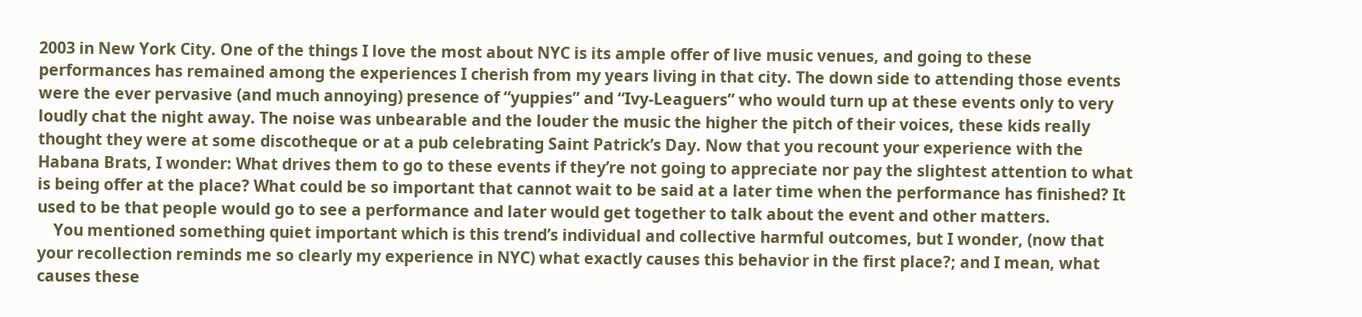2003 in New York City. One of the things I love the most about NYC is its ample offer of live music venues, and going to these performances has remained among the experiences I cherish from my years living in that city. The down side to attending those events were the ever pervasive (and much annoying) presence of “yuppies” and “Ivy-Leaguers” who would turn up at these events only to very loudly chat the night away. The noise was unbearable and the louder the music the higher the pitch of their voices, these kids really thought they were at some discotheque or at a pub celebrating Saint Patrick’s Day. Now that you recount your experience with the Habana Brats, I wonder: What drives them to go to these events if they’re not going to appreciate nor pay the slightest attention to what is being offer at the place? What could be so important that cannot wait to be said at a later time when the performance has finished? It used to be that people would go to see a performance and later would get together to talk about the event and other matters.
    You mentioned something quiet important which is this trend’s individual and collective harmful outcomes, but I wonder, (now that your recollection reminds me so clearly my experience in NYC) what exactly causes this behavior in the first place?; and I mean, what causes these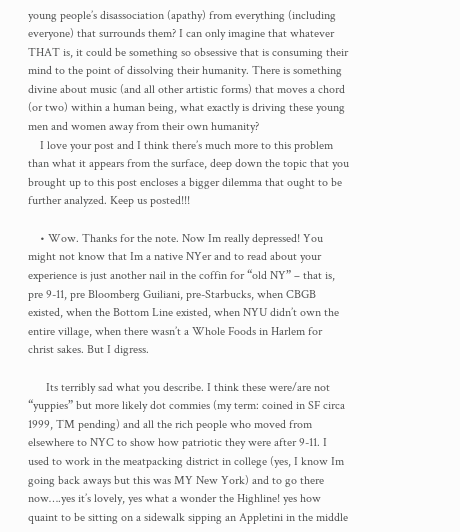young people’s disassociation (apathy) from everything (including everyone) that surrounds them? I can only imagine that whatever THAT is, it could be something so obsessive that is consuming their mind to the point of dissolving their humanity. There is something divine about music (and all other artistic forms) that moves a chord (or two) within a human being, what exactly is driving these young men and women away from their own humanity?
    I love your post and I think there’s much more to this problem than what it appears from the surface, deep down the topic that you brought up to this post encloses a bigger dilemma that ought to be further analyzed. Keep us posted!!!

    • Wow. Thanks for the note. Now Im really depressed! You might not know that Im a native NYer and to read about your experience is just another nail in the coffin for “old NY” – that is, pre 9-11, pre Bloomberg Guiliani, pre-Starbucks, when CBGB existed, when the Bottom Line existed, when NYU didn’t own the entire village, when there wasn’t a Whole Foods in Harlem for christ sakes. But I digress.

      Its terribly sad what you describe. I think these were/are not “yuppies” but more likely dot commies (my term: coined in SF circa 1999, TM pending) and all the rich people who moved from elsewhere to NYC to show how patriotic they were after 9-11. I used to work in the meatpacking district in college (yes, I know Im going back aways but this was MY New York) and to go there now….yes it’s lovely, yes what a wonder the Highline! yes how quaint to be sitting on a sidewalk sipping an Appletini in the middle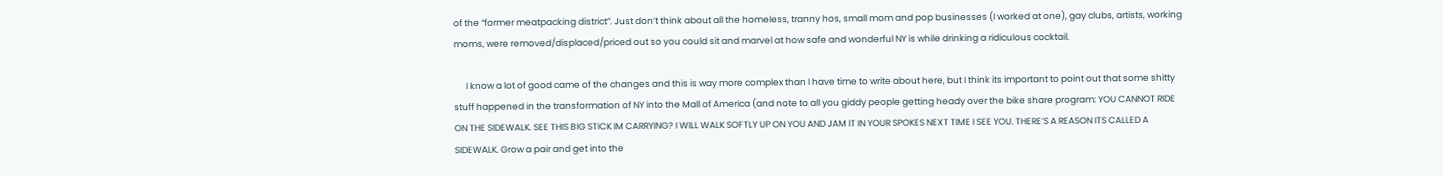of the “former meatpacking district”. Just don’t think about all the homeless, tranny hos, small mom and pop businesses (I worked at one), gay clubs, artists, working moms, were removed/displaced/priced out so you could sit and marvel at how safe and wonderful NY is while drinking a ridiculous cocktail.

      I know a lot of good came of the changes and this is way more complex than I have time to write about here, but I think its important to point out that some shitty stuff happened in the transformation of NY into the Mall of America (and note to all you giddy people getting heady over the bike share program: YOU CANNOT RIDE ON THE SIDEWALK. SEE THIS BIG STICK IM CARRYING? I WILL WALK SOFTLY UP ON YOU AND JAM IT IN YOUR SPOKES NEXT TIME I SEE YOU. THERE’S A REASON ITS CALLED A SIDEWALK. Grow a pair and get into the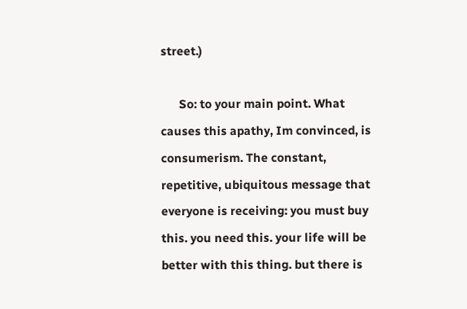street.)

      So: to your main point. What causes this apathy, Im convinced, is consumerism. The constant, repetitive, ubiquitous message that everyone is receiving: you must buy this. you need this. your life will be better with this thing. but there is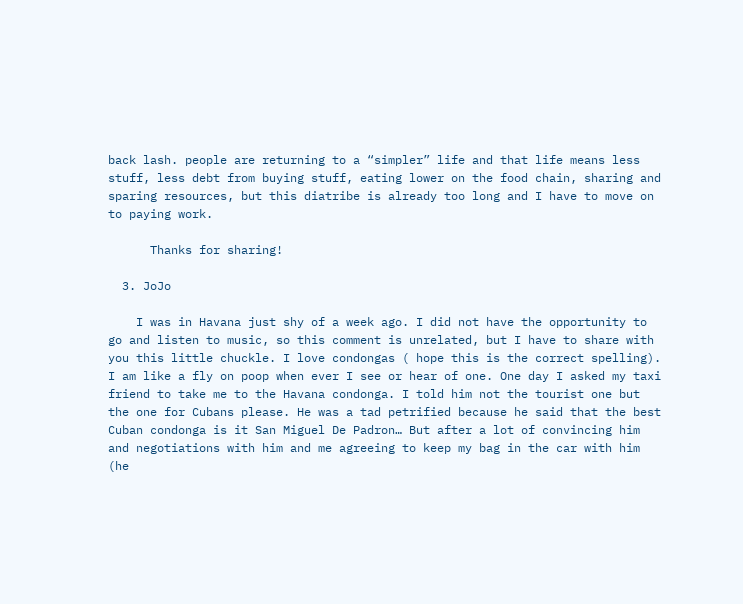back lash. people are returning to a “simpler” life and that life means less stuff, less debt from buying stuff, eating lower on the food chain, sharing and sparing resources, but this diatribe is already too long and I have to move on to paying work.

      Thanks for sharing!

  3. JoJo

    I was in Havana just shy of a week ago. I did not have the opportunity to go and listen to music, so this comment is unrelated, but I have to share with you this little chuckle. I love condongas ( hope this is the correct spelling). I am like a fly on poop when ever I see or hear of one. One day I asked my taxi friend to take me to the Havana condonga. I told him not the tourist one but the one for Cubans please. He was a tad petrified because he said that the best Cuban condonga is it San Miguel De Padron… But after a lot of convincing him and negotiations with him and me agreeing to keep my bag in the car with him (he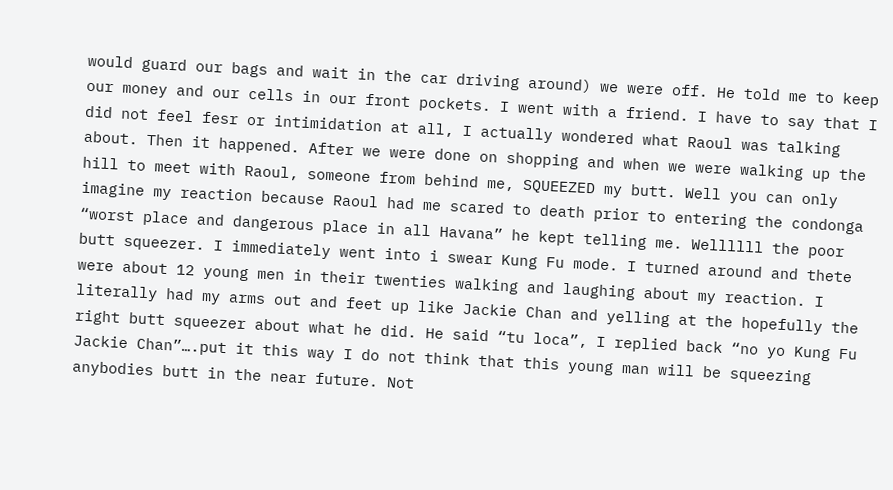would guard our bags and wait in the car driving around) we were off. He told me to keep our money and our cells in our front pockets. I went with a friend. I have to say that I did not feel fesr or intimidation at all, I actually wondered what Raoul was talking about. Then it happened. After we were done on shopping and when we were walking up the hill to meet with Raoul, someone from behind me, SQUEEZED my butt. Well you can only imagine my reaction because Raoul had me scared to death prior to entering the condonga “worst place and dangerous place in all Havana” he kept telling me. Wellllll the poor butt squeezer. I immediately went into i swear Kung Fu mode. I turned around and thete were about 12 young men in their twenties walking and laughing about my reaction. I literally had my arms out and feet up like Jackie Chan and yelling at the hopefully the right butt squeezer about what he did. He said “tu loca”, I replied back “no yo Kung Fu Jackie Chan”….put it this way I do not think that this young man will be squeezing anybodies butt in the near future. Not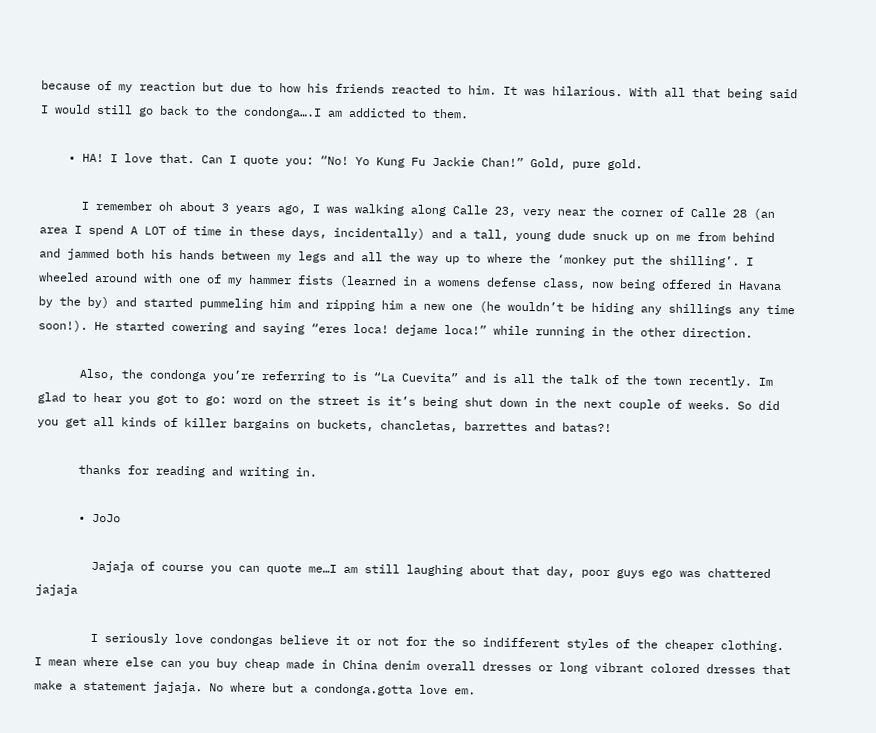because of my reaction but due to how his friends reacted to him. It was hilarious. With all that being said I would still go back to the condonga….I am addicted to them.

    • HA! I love that. Can I quote you: “No! Yo Kung Fu Jackie Chan!” Gold, pure gold.

      I remember oh about 3 years ago, I was walking along Calle 23, very near the corner of Calle 28 (an area I spend A LOT of time in these days, incidentally) and a tall, young dude snuck up on me from behind and jammed both his hands between my legs and all the way up to where the ‘monkey put the shilling’. I wheeled around with one of my hammer fists (learned in a womens defense class, now being offered in Havana by the by) and started pummeling him and ripping him a new one (he wouldn’t be hiding any shillings any time soon!). He started cowering and saying “eres loca! dejame loca!” while running in the other direction.

      Also, the condonga you’re referring to is “La Cuevita” and is all the talk of the town recently. Im glad to hear you got to go: word on the street is it’s being shut down in the next couple of weeks. So did you get all kinds of killer bargains on buckets, chancletas, barrettes and batas?!

      thanks for reading and writing in.

      • JoJo

        Jajaja of course you can quote me…I am still laughing about that day, poor guys ego was chattered jajaja

        I seriously love condongas believe it or not for the so indifferent styles of the cheaper clothing. I mean where else can you buy cheap made in China denim overall dresses or long vibrant colored dresses that make a statement jajaja. No where but a condonga.gotta love em.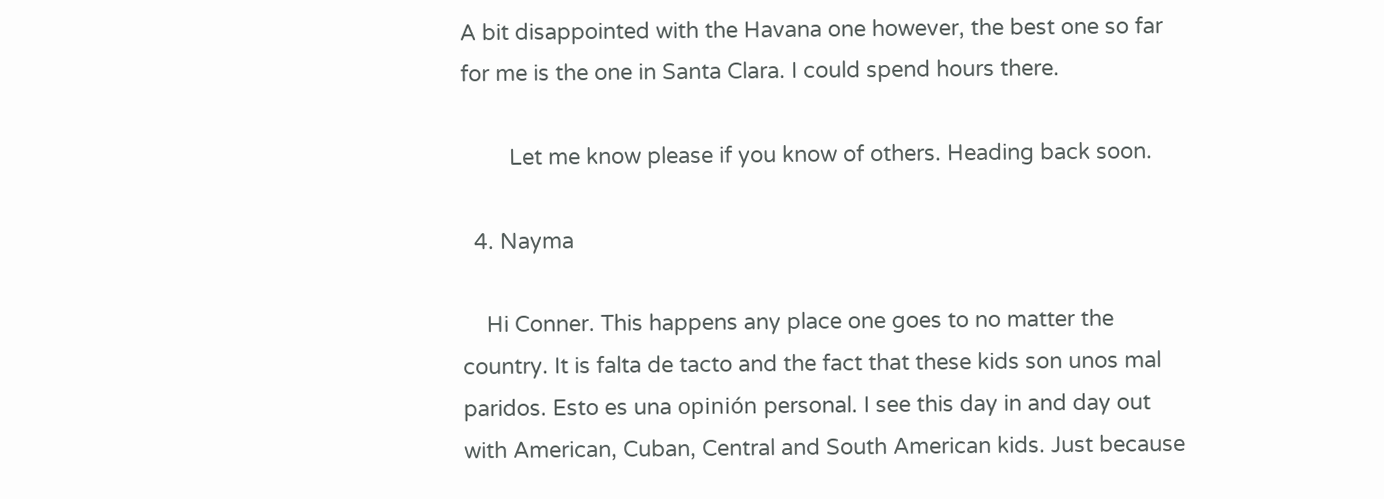A bit disappointed with the Havana one however, the best one so far for me is the one in Santa Clara. I could spend hours there.

        Let me know please if you know of others. Heading back soon.

  4. Nayma

    Hi Conner. This happens any place one goes to no matter the country. It is falta de tacto and the fact that these kids son unos mal paridos. Esto es una opinión personal. I see this day in and day out with American, Cuban, Central and South American kids. Just because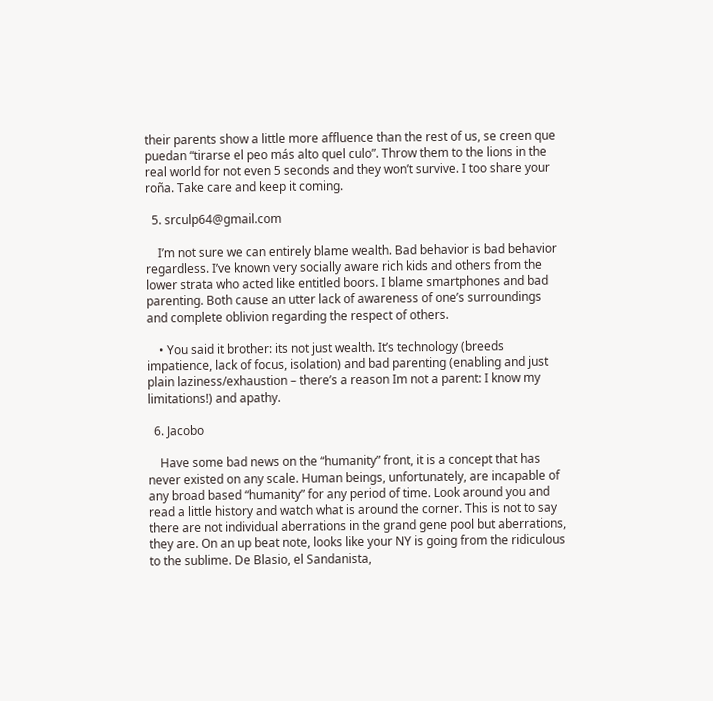their parents show a little more affluence than the rest of us, se creen que puedan “tirarse el peo más alto quel culo”. Throw them to the lions in the real world for not even 5 seconds and they won’t survive. I too share your roña. Take care and keep it coming.

  5. srculp64@gmail.com

    I’m not sure we can entirely blame wealth. Bad behavior is bad behavior regardless. I’ve known very socially aware rich kids and others from the lower strata who acted like entitled boors. I blame smartphones and bad parenting. Both cause an utter lack of awareness of one’s surroundings and complete oblivion regarding the respect of others.

    • You said it brother: its not just wealth. It’s technology (breeds impatience, lack of focus, isolation) and bad parenting (enabling and just plain laziness/exhaustion – there’s a reason Im not a parent: I know my limitations!) and apathy.

  6. Jacobo

    Have some bad news on the “humanity” front, it is a concept that has never existed on any scale. Human beings, unfortunately, are incapable of any broad based “humanity” for any period of time. Look around you and read a little history and watch what is around the corner. This is not to say there are not individual aberrations in the grand gene pool but aberrations, they are. On an up beat note, looks like your NY is going from the ridiculous to the sublime. De Blasio, el Sandanista,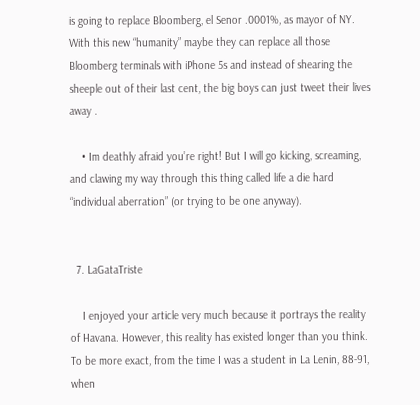is going to replace Bloomberg, el Senor .0001%, as mayor of NY. With this new “humanity” maybe they can replace all those Bloomberg terminals with iPhone 5s and instead of shearing the sheeple out of their last cent, the big boys can just tweet their lives away .

    • Im deathly afraid you’re right! But I will go kicking, screaming, and clawing my way through this thing called life a die hard “individual aberration” (or trying to be one anyway).


  7. LaGataTriste

    I enjoyed your article very much because it portrays the reality of Havana. However, this reality has existed longer than you think. To be more exact, from the time I was a student in La Lenin, 88-91, when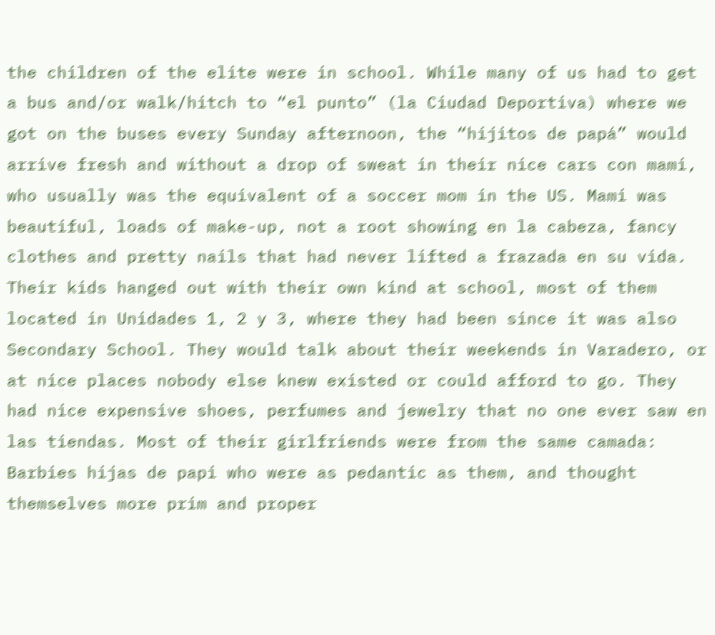the children of the elite were in school. While many of us had to get a bus and/or walk/hitch to “el punto” (la Ciudad Deportiva) where we got on the buses every Sunday afternoon, the “hijitos de papá” would arrive fresh and without a drop of sweat in their nice cars con mami, who usually was the equivalent of a soccer mom in the US. Mami was beautiful, loads of make-up, not a root showing en la cabeza, fancy clothes and pretty nails that had never lifted a frazada en su vida. Their kids hanged out with their own kind at school, most of them located in Unidades 1, 2 y 3, where they had been since it was also Secondary School. They would talk about their weekends in Varadero, or at nice places nobody else knew existed or could afford to go. They had nice expensive shoes, perfumes and jewelry that no one ever saw en las tiendas. Most of their girlfriends were from the same camada: Barbies hijas de papi who were as pedantic as them, and thought themselves more prim and proper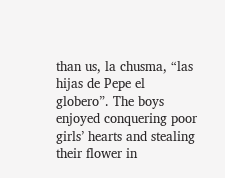than us, la chusma, “las hijas de Pepe el globero”. The boys enjoyed conquering poor girls’ hearts and stealing their flower in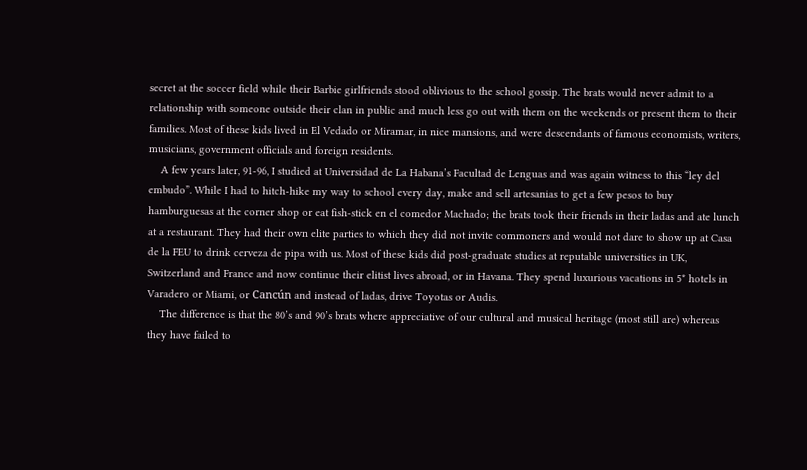secret at the soccer field while their Barbie girlfriends stood oblivious to the school gossip. The brats would never admit to a relationship with someone outside their clan in public and much less go out with them on the weekends or present them to their families. Most of these kids lived in El Vedado or Miramar, in nice mansions, and were descendants of famous economists, writers, musicians, government officials and foreign residents.
    A few years later, 91-96, I studied at Universidad de La Habana’s Facultad de Lenguas and was again witness to this “ley del embudo”. While I had to hitch-hike my way to school every day, make and sell artesanias to get a few pesos to buy hamburguesas at the corner shop or eat fish-stick en el comedor Machado; the brats took their friends in their ladas and ate lunch at a restaurant. They had their own elite parties to which they did not invite commoners and would not dare to show up at Casa de la FEU to drink cerveza de pipa with us. Most of these kids did post-graduate studies at reputable universities in UK, Switzerland and France and now continue their elitist lives abroad, or in Havana. They spend luxurious vacations in 5* hotels in Varadero or Miami, or Cancún and instead of ladas, drive Toyotas or Audis.
    The difference is that the 80’s and 90’s brats where appreciative of our cultural and musical heritage (most still are) whereas they have failed to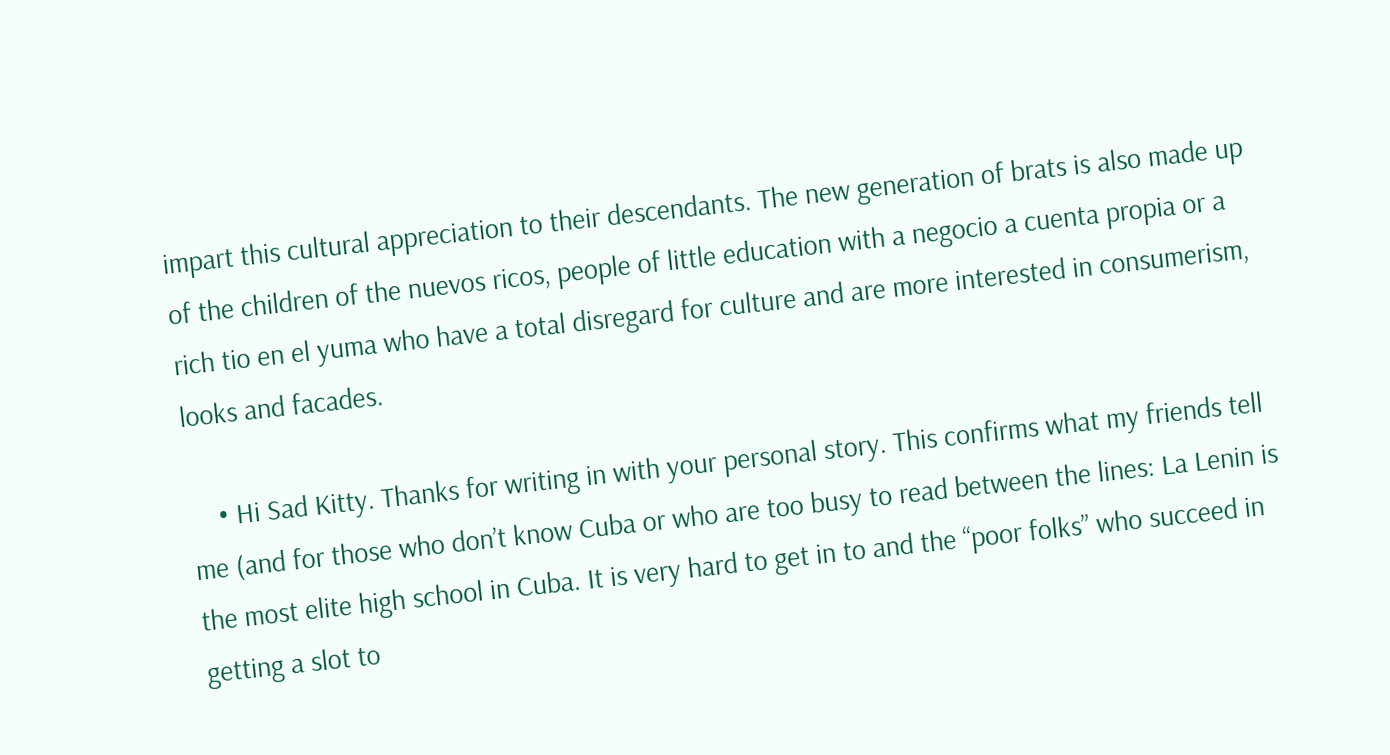impart this cultural appreciation to their descendants. The new generation of brats is also made up of the children of the nuevos ricos, people of little education with a negocio a cuenta propia or a rich tio en el yuma who have a total disregard for culture and are more interested in consumerism, looks and facades.

    • Hi Sad Kitty. Thanks for writing in with your personal story. This confirms what my friends tell me (and for those who don’t know Cuba or who are too busy to read between the lines: La Lenin is the most elite high school in Cuba. It is very hard to get in to and the “poor folks” who succeed in getting a slot to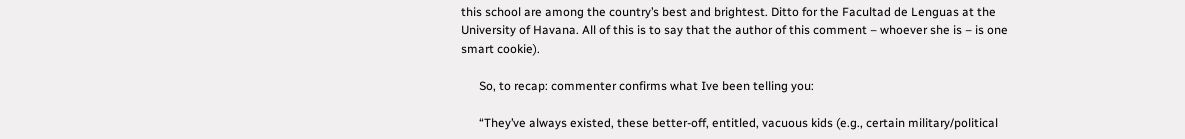this school are among the country’s best and brightest. Ditto for the Facultad de Lenguas at the University of Havana. All of this is to say that the author of this comment – whoever she is – is one smart cookie).

      So, to recap: commenter confirms what Ive been telling you:

      “They’ve always existed, these better-off, entitled, vacuous kids (e.g., certain military/political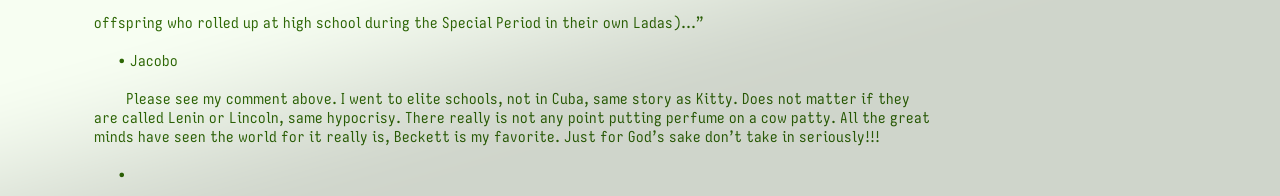offspring who rolled up at high school during the Special Period in their own Ladas)…”

      • Jacobo

        Please see my comment above. I went to elite schools, not in Cuba, same story as Kitty. Does not matter if they are called Lenin or Lincoln, same hypocrisy. There really is not any point putting perfume on a cow patty. All the great minds have seen the world for it really is, Beckett is my favorite. Just for God’s sake don’t take in seriously!!!

      •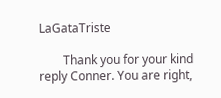LaGataTriste

        Thank you for your kind reply Conner. You are right,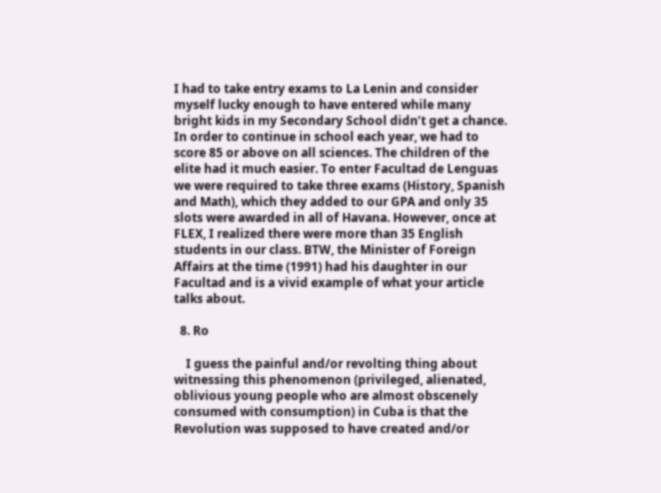I had to take entry exams to La Lenin and consider myself lucky enough to have entered while many bright kids in my Secondary School didn’t get a chance. In order to continue in school each year, we had to score 85 or above on all sciences. The children of the elite had it much easier. To enter Facultad de Lenguas we were required to take three exams (History, Spanish and Math), which they added to our GPA and only 35 slots were awarded in all of Havana. However, once at FLEX, I realized there were more than 35 English students in our class. BTW, the Minister of Foreign Affairs at the time (1991) had his daughter in our Facultad and is a vivid example of what your article talks about.

  8. Ro

    I guess the painful and/or revolting thing about witnessing this phenomenon (privileged, alienated, oblivious young people who are almost obscenely consumed with consumption) in Cuba is that the Revolution was supposed to have created and/or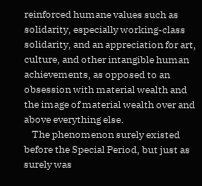reinforced humane values such as solidarity, especially working-class solidarity, and an appreciation for art, culture, and other intangible human achievements, as opposed to an obsession with material wealth and the image of material wealth over and above everything else.
    The phenomenon surely existed before the Special Period, but just as surely was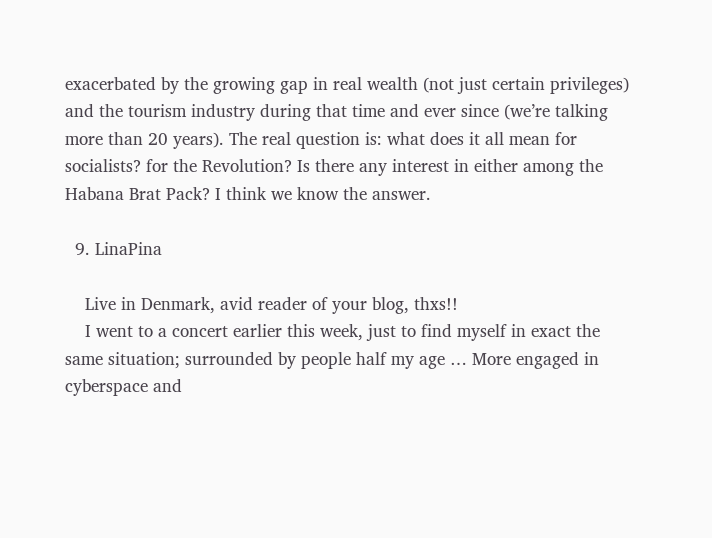exacerbated by the growing gap in real wealth (not just certain privileges) and the tourism industry during that time and ever since (we’re talking more than 20 years). The real question is: what does it all mean for socialists? for the Revolution? Is there any interest in either among the Habana Brat Pack? I think we know the answer.

  9. LinaPina

    Live in Denmark, avid reader of your blog, thxs!!
    I went to a concert earlier this week, just to find myself in exact the same situation; surrounded by people half my age … More engaged in cyberspace and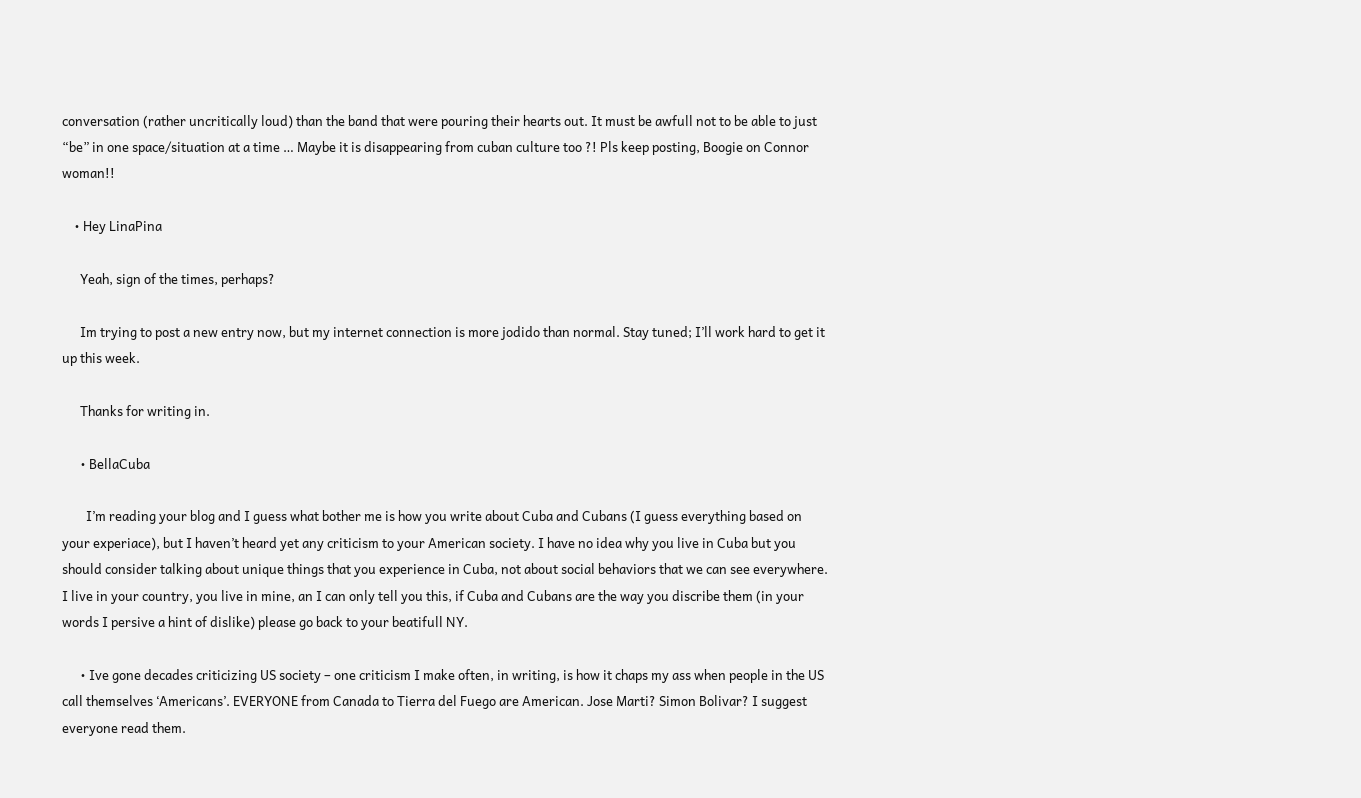conversation (rather uncritically loud) than the band that were pouring their hearts out. It must be awfull not to be able to just “be” in one space/situation at a time … Maybe it is disappearing from cuban culture too ?! Pls keep posting, Boogie on Connor woman!!

    • Hey LinaPina

      Yeah, sign of the times, perhaps?

      Im trying to post a new entry now, but my internet connection is more jodido than normal. Stay tuned; I’ll work hard to get it up this week.

      Thanks for writing in.

      • BellaCuba

        I’m reading your blog and I guess what bother me is how you write about Cuba and Cubans (I guess everything based on your experiace), but I haven’t heard yet any criticism to your American society. I have no idea why you live in Cuba but you should consider talking about unique things that you experience in Cuba, not about social behaviors that we can see everywhere. I live in your country, you live in mine, an I can only tell you this, if Cuba and Cubans are the way you discribe them (in your words I persive a hint of dislike) please go back to your beatifull NY.

      • Ive gone decades criticizing US society – one criticism I make often, in writing, is how it chaps my ass when people in the US call themselves ‘Americans’. EVERYONE from Canada to Tierra del Fuego are American. Jose Marti? Simon Bolivar? I suggest everyone read them.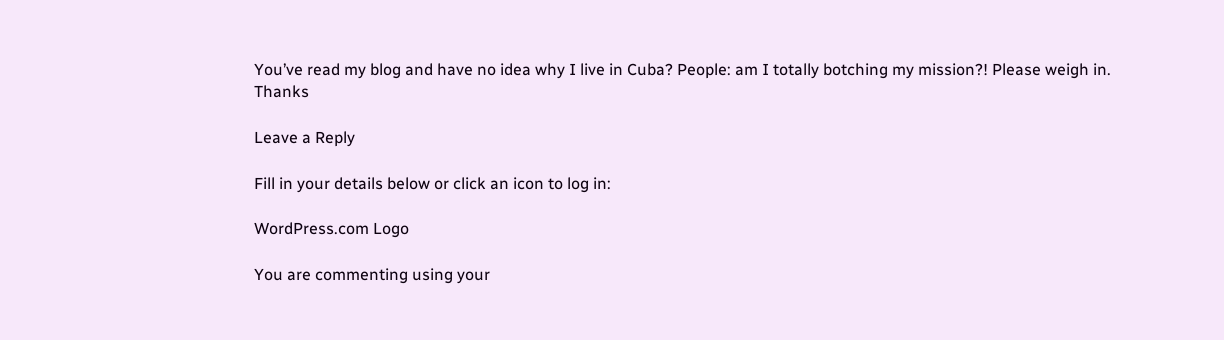You’ve read my blog and have no idea why I live in Cuba? People: am I totally botching my mission?! Please weigh in. Thanks

Leave a Reply

Fill in your details below or click an icon to log in:

WordPress.com Logo

You are commenting using your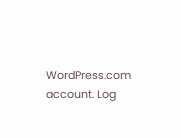WordPress.com account. Log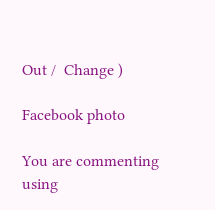Out /  Change )

Facebook photo

You are commenting using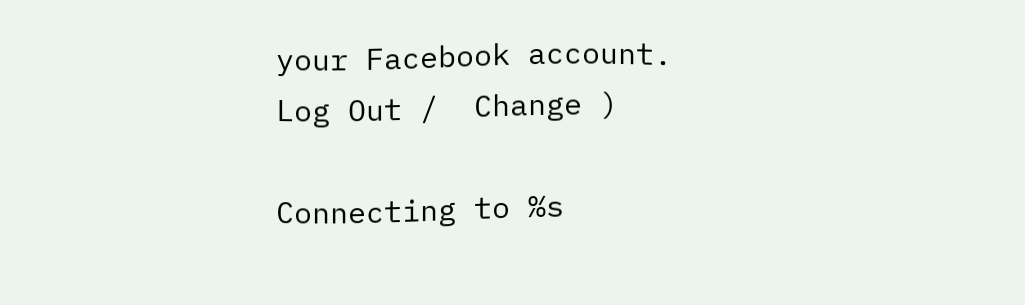your Facebook account. Log Out /  Change )

Connecting to %s